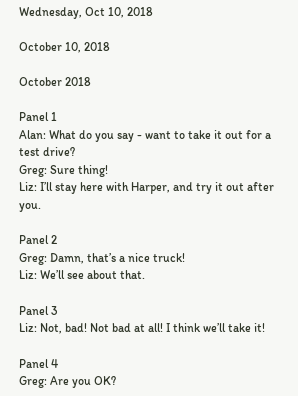Wednesday, Oct 10, 2018

October 10, 2018

October 2018

Panel 1
Alan: What do you say - want to take it out for a test drive?
Greg: Sure thing!
Liz: I’ll stay here with Harper, and try it out after you.

Panel 2
Greg: Damn, that’s a nice truck!
Liz: We’ll see about that.

Panel 3
Liz: Not, bad! Not bad at all! I think we’ll take it!

Panel 4
Greg: Are you OK?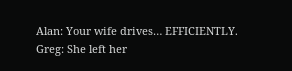Alan: Your wife drives… EFFICIENTLY.
Greg: She left her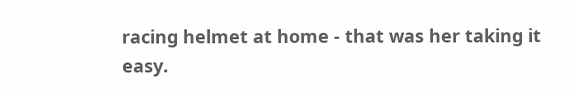racing helmet at home - that was her taking it easy.